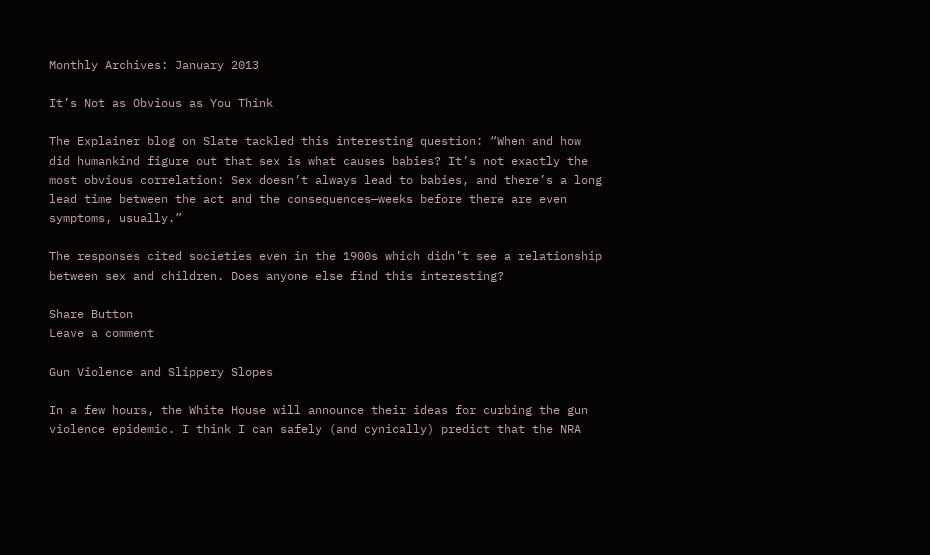Monthly Archives: January 2013

It’s Not as Obvious as You Think

The Explainer blog on Slate tackled this interesting question: “When and how did humankind figure out that sex is what causes babies? It’s not exactly the most obvious correlation: Sex doesn’t always lead to babies, and there’s a long lead time between the act and the consequences—weeks before there are even symptoms, usually.”

The responses cited societies even in the 1900s which didn’t see a relationship between sex and children. Does anyone else find this interesting?

Share Button
Leave a comment

Gun Violence and Slippery Slopes

In a few hours, the White House will announce their ideas for curbing the gun violence epidemic. I think I can safely (and cynically) predict that the NRA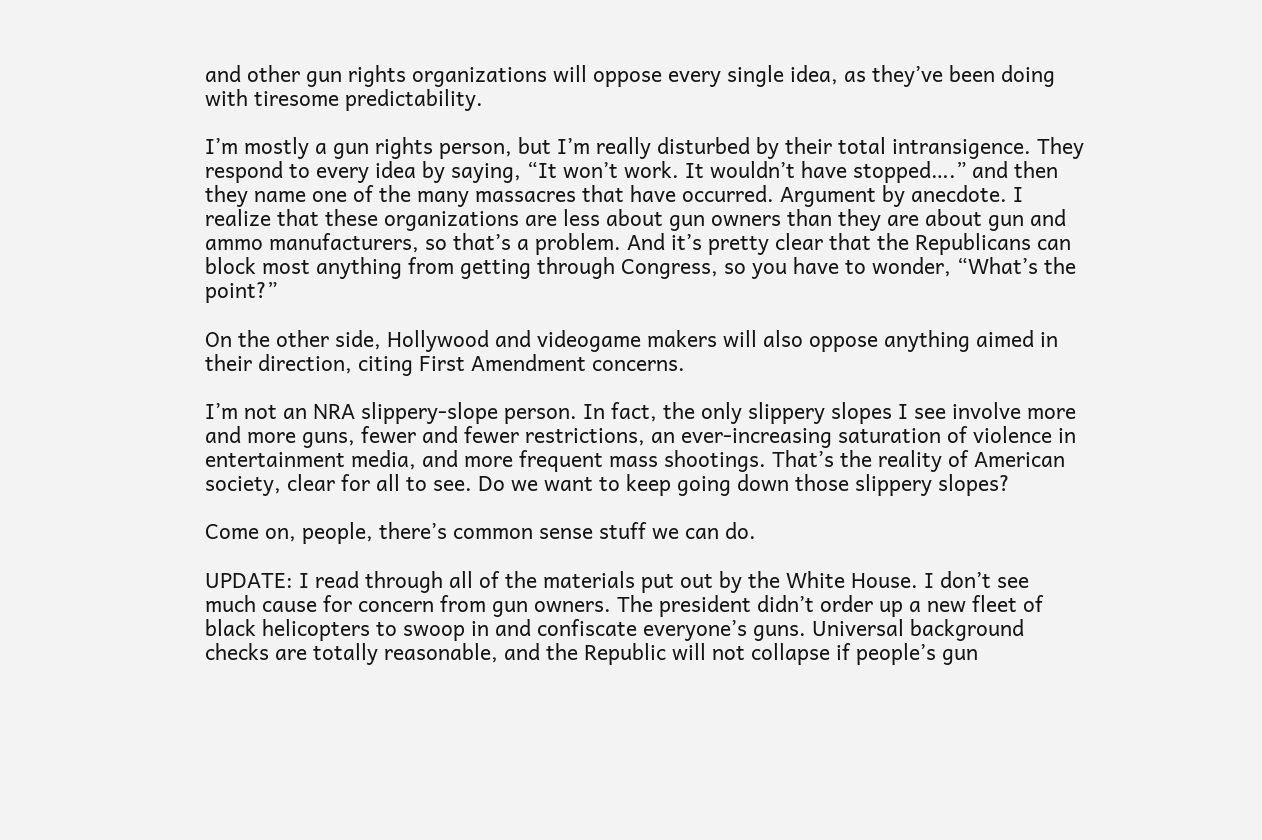and other gun rights organizations will oppose every single idea, as they’ve been doing with tiresome predictability.

I’m mostly a gun rights person, but I’m really disturbed by their total intransigence. They respond to every idea by saying, “It won’t work. It wouldn’t have stopped….” and then they name one of the many massacres that have occurred. Argument by anecdote. I realize that these organizations are less about gun owners than they are about gun and ammo manufacturers, so that’s a problem. And it’s pretty clear that the Republicans can block most anything from getting through Congress, so you have to wonder, “What’s the point?”

On the other side, Hollywood and videogame makers will also oppose anything aimed in their direction, citing First Amendment concerns.

I’m not an NRA slippery-slope person. In fact, the only slippery slopes I see involve more and more guns, fewer and fewer restrictions, an ever-increasing saturation of violence in entertainment media, and more frequent mass shootings. That’s the reality of American society, clear for all to see. Do we want to keep going down those slippery slopes?

Come on, people, there’s common sense stuff we can do.

UPDATE: I read through all of the materials put out by the White House. I don’t see much cause for concern from gun owners. The president didn’t order up a new fleet of black helicopters to swoop in and confiscate everyone’s guns. Universal background checks are totally reasonable, and the Republic will not collapse if people’s gun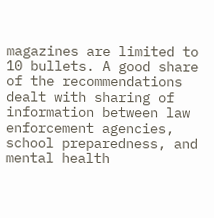magazines are limited to 10 bullets. A good share of the recommendations dealt with sharing of information between law enforcement agencies, school preparedness, and mental health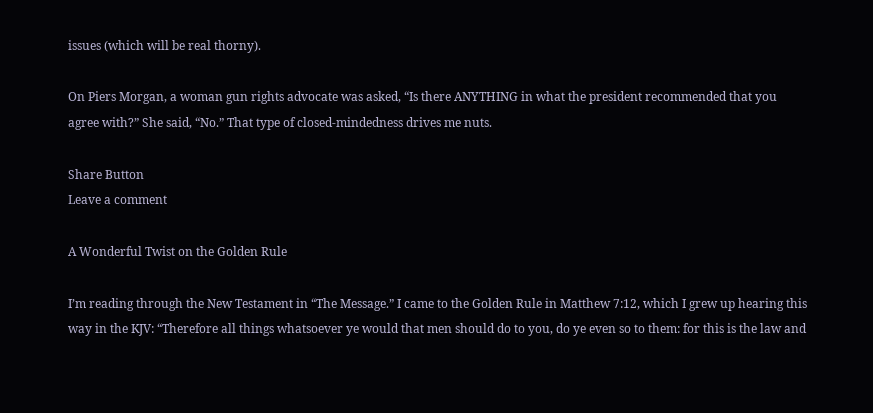issues (which will be real thorny).

On Piers Morgan, a woman gun rights advocate was asked, “Is there ANYTHING in what the president recommended that you agree with?” She said, “No.” That type of closed-mindedness drives me nuts.

Share Button
Leave a comment

A Wonderful Twist on the Golden Rule

I’m reading through the New Testament in “The Message.” I came to the Golden Rule in Matthew 7:12, which I grew up hearing this way in the KJV: “Therefore all things whatsoever ye would that men should do to you, do ye even so to them: for this is the law and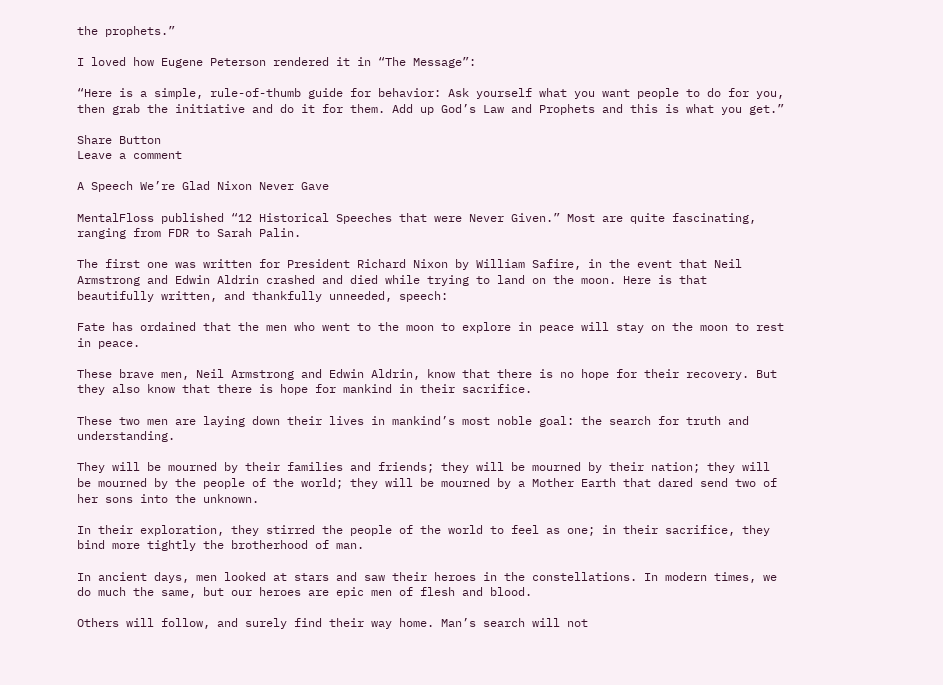the prophets.”

I loved how Eugene Peterson rendered it in “The Message”:

“Here is a simple, rule-of-thumb guide for behavior: Ask yourself what you want people to do for you, then grab the initiative and do it for them. Add up God’s Law and Prophets and this is what you get.”

Share Button
Leave a comment

A Speech We’re Glad Nixon Never Gave

MentalFloss published “12 Historical Speeches that were Never Given.” Most are quite fascinating, ranging from FDR to Sarah Palin.

The first one was written for President Richard Nixon by William Safire, in the event that Neil Armstrong and Edwin Aldrin crashed and died while trying to land on the moon. Here is that beautifully written, and thankfully unneeded, speech:

Fate has ordained that the men who went to the moon to explore in peace will stay on the moon to rest in peace.

These brave men, Neil Armstrong and Edwin Aldrin, know that there is no hope for their recovery. But they also know that there is hope for mankind in their sacrifice.

These two men are laying down their lives in mankind’s most noble goal: the search for truth and understanding.

They will be mourned by their families and friends; they will be mourned by their nation; they will be mourned by the people of the world; they will be mourned by a Mother Earth that dared send two of her sons into the unknown.

In their exploration, they stirred the people of the world to feel as one; in their sacrifice, they bind more tightly the brotherhood of man.

In ancient days, men looked at stars and saw their heroes in the constellations. In modern times, we do much the same, but our heroes are epic men of flesh and blood.

Others will follow, and surely find their way home. Man’s search will not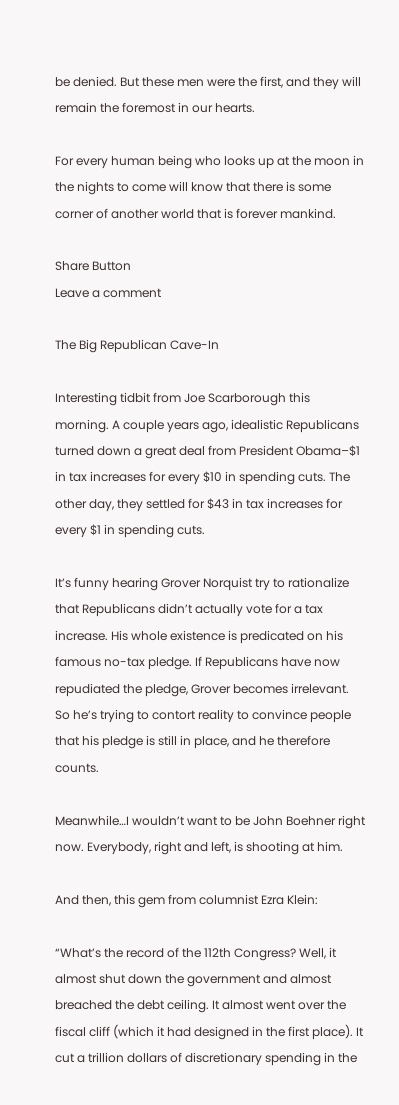be denied. But these men were the first, and they will remain the foremost in our hearts.

For every human being who looks up at the moon in the nights to come will know that there is some corner of another world that is forever mankind.

Share Button
Leave a comment

The Big Republican Cave-In

Interesting tidbit from Joe Scarborough this morning. A couple years ago, idealistic Republicans turned down a great deal from President Obama–$1 in tax increases for every $10 in spending cuts. The other day, they settled for $43 in tax increases for every $1 in spending cuts.

It’s funny hearing Grover Norquist try to rationalize that Republicans didn’t actually vote for a tax increase. His whole existence is predicated on his famous no-tax pledge. If Republicans have now repudiated the pledge, Grover becomes irrelevant. So he’s trying to contort reality to convince people that his pledge is still in place, and he therefore counts.

Meanwhile…I wouldn’t want to be John Boehner right now. Everybody, right and left, is shooting at him.

And then, this gem from columnist Ezra Klein:

“What’s the record of the 112th Congress? Well, it almost shut down the government and almost breached the debt ceiling. It almost went over the fiscal cliff (which it had designed in the first place). It cut a trillion dollars of discretionary spending in the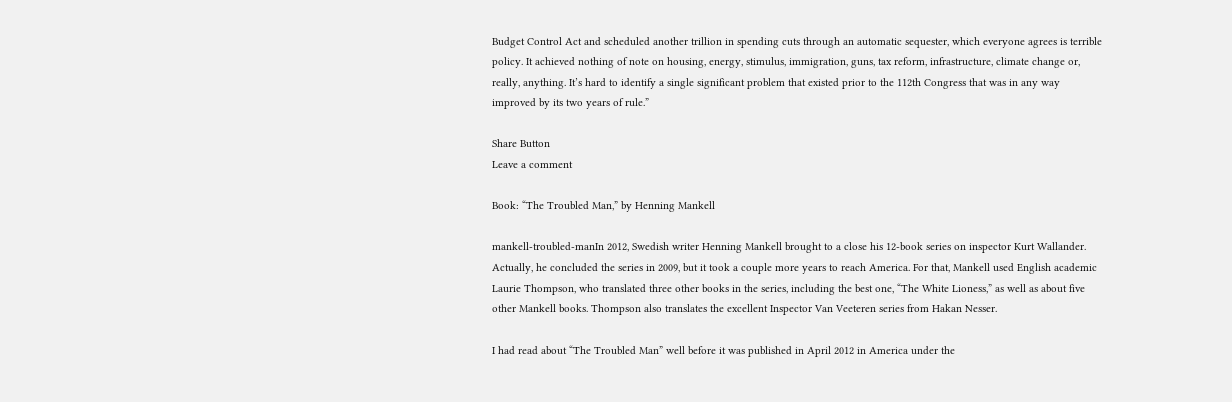Budget Control Act and scheduled another trillion in spending cuts through an automatic sequester, which everyone agrees is terrible policy. It achieved nothing of note on housing, energy, stimulus, immigration, guns, tax reform, infrastructure, climate change or, really, anything. It’s hard to identify a single significant problem that existed prior to the 112th Congress that was in any way improved by its two years of rule.”

Share Button
Leave a comment

Book: “The Troubled Man,” by Henning Mankell

mankell-troubled-manIn 2012, Swedish writer Henning Mankell brought to a close his 12-book series on inspector Kurt Wallander. Actually, he concluded the series in 2009, but it took a couple more years to reach America. For that, Mankell used English academic Laurie Thompson, who translated three other books in the series, including the best one, “The White Lioness,” as well as about five other Mankell books. Thompson also translates the excellent Inspector Van Veeteren series from Hakan Nesser.

I had read about “The Troubled Man” well before it was published in April 2012 in America under the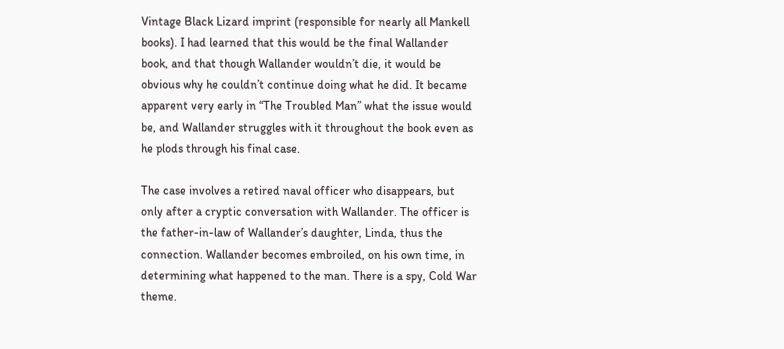Vintage Black Lizard imprint (responsible for nearly all Mankell books). I had learned that this would be the final Wallander book, and that though Wallander wouldn’t die, it would be obvious why he couldn’t continue doing what he did. It became apparent very early in “The Troubled Man” what the issue would be, and Wallander struggles with it throughout the book even as he plods through his final case.

The case involves a retired naval officer who disappears, but only after a cryptic conversation with Wallander. The officer is the father-in-law of Wallander’s daughter, Linda, thus the connection. Wallander becomes embroiled, on his own time, in determining what happened to the man. There is a spy, Cold War theme.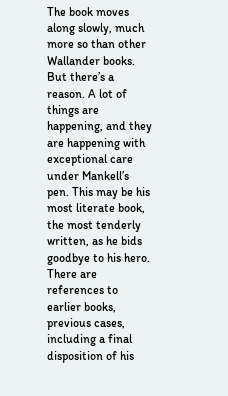The book moves along slowly, much more so than other Wallander books. But there’s a reason. A lot of things are happening, and they are happening with exceptional care under Mankell’s pen. This may be his most literate book, the most tenderly written, as he bids goodbye to his hero. There are references to earlier books, previous cases, including a final disposition of his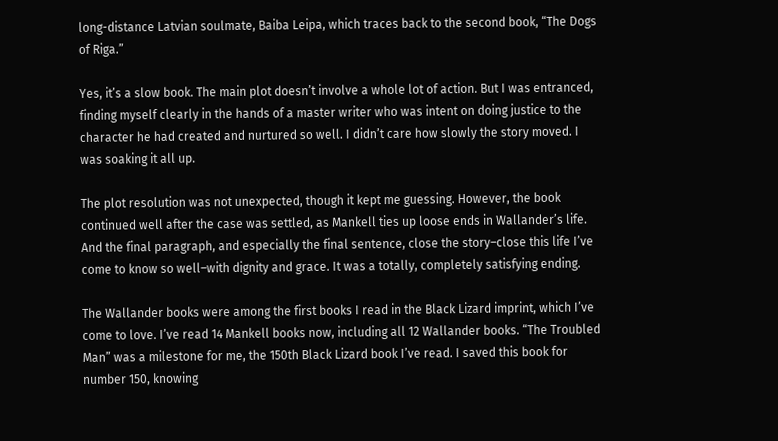long-distance Latvian soulmate, Baiba Leipa, which traces back to the second book, “The Dogs of Riga.”

Yes, it’s a slow book. The main plot doesn’t involve a whole lot of action. But I was entranced, finding myself clearly in the hands of a master writer who was intent on doing justice to the character he had created and nurtured so well. I didn’t care how slowly the story moved. I was soaking it all up.

The plot resolution was not unexpected, though it kept me guessing. However, the book continued well after the case was settled, as Mankell ties up loose ends in Wallander’s life. And the final paragraph, and especially the final sentence, close the story–close this life I’ve come to know so well–with dignity and grace. It was a totally, completely satisfying ending.

The Wallander books were among the first books I read in the Black Lizard imprint, which I’ve come to love. I’ve read 14 Mankell books now, including all 12 Wallander books. “The Troubled Man” was a milestone for me, the 150th Black Lizard book I’ve read. I saved this book for number 150, knowing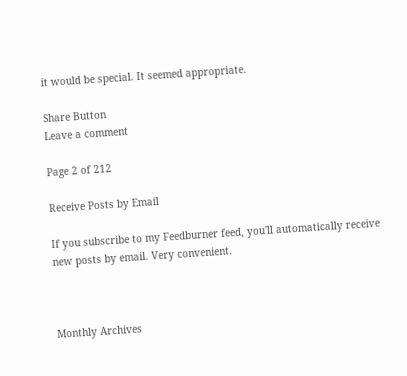it would be special. It seemed appropriate.

Share Button
Leave a comment

Page 2 of 212

Receive Posts by Email

If you subscribe to my Feedburner feed, you'll automatically receive new posts by email. Very convenient.



Monthly Archives